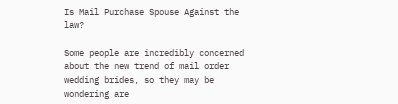Is Mail Purchase Spouse Against the law?

Some people are incredibly concerned about the new trend of mail order wedding brides, so they may be wondering are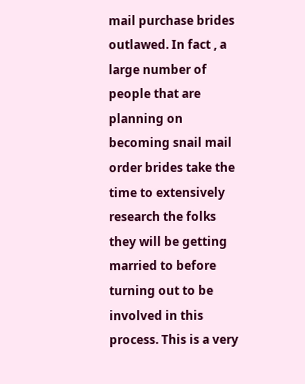mail purchase brides outlawed. In fact , a large number of people that are planning on becoming snail mail order brides take the time to extensively research the folks they will be getting married to before turning out to be involved in this process. This is a very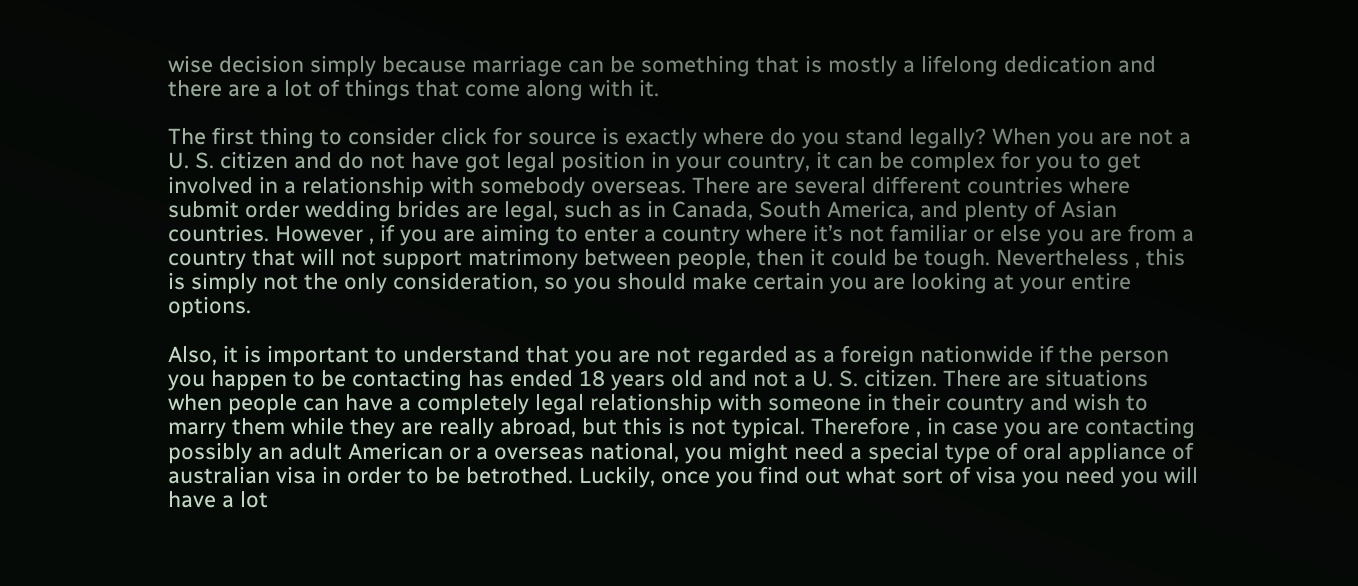wise decision simply because marriage can be something that is mostly a lifelong dedication and there are a lot of things that come along with it.

The first thing to consider click for source is exactly where do you stand legally? When you are not a U. S. citizen and do not have got legal position in your country, it can be complex for you to get involved in a relationship with somebody overseas. There are several different countries where submit order wedding brides are legal, such as in Canada, South America, and plenty of Asian countries. However , if you are aiming to enter a country where it’s not familiar or else you are from a country that will not support matrimony between people, then it could be tough. Nevertheless , this is simply not the only consideration, so you should make certain you are looking at your entire options.

Also, it is important to understand that you are not regarded as a foreign nationwide if the person you happen to be contacting has ended 18 years old and not a U. S. citizen. There are situations when people can have a completely legal relationship with someone in their country and wish to marry them while they are really abroad, but this is not typical. Therefore , in case you are contacting possibly an adult American or a overseas national, you might need a special type of oral appliance of australian visa in order to be betrothed. Luckily, once you find out what sort of visa you need you will have a lot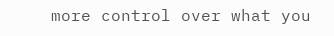more control over what you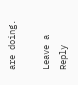are doing.

Leave a Reply